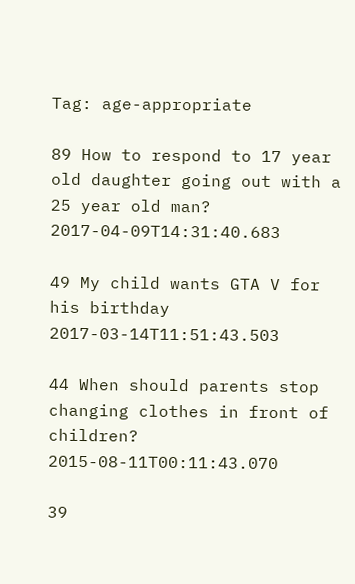Tag: age-appropriate

89 How to respond to 17 year old daughter going out with a 25 year old man? 2017-04-09T14:31:40.683

49 My child wants GTA V for his birthday 2017-03-14T11:51:43.503

44 When should parents stop changing clothes in front of children? 2015-08-11T00:11:43.070

39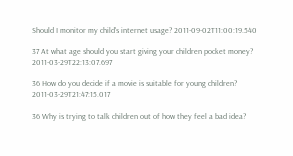Should I monitor my child's internet usage? 2011-09-02T11:00:19.540

37 At what age should you start giving your children pocket money? 2011-03-29T22:13:07.697

36 How do you decide if a movie is suitable for young children? 2011-03-29T21:47:15.017

36 Why is trying to talk children out of how they feel a bad idea?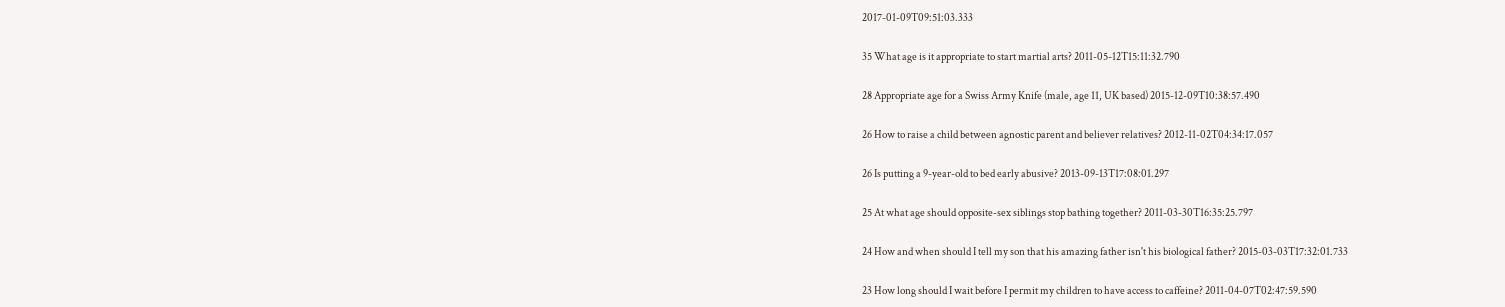2017-01-09T09:51:03.333

35 What age is it appropriate to start martial arts? 2011-05-12T15:11:32.790

28 Appropriate age for a Swiss Army Knife (male, age 11, UK based) 2015-12-09T10:38:57.490

26 How to raise a child between agnostic parent and believer relatives? 2012-11-02T04:34:17.057

26 Is putting a 9-year-old to bed early abusive? 2013-09-13T17:08:01.297

25 At what age should opposite-sex siblings stop bathing together? 2011-03-30T16:35:25.797

24 How and when should I tell my son that his amazing father isn't his biological father? 2015-03-03T17:32:01.733

23 How long should I wait before I permit my children to have access to caffeine? 2011-04-07T02:47:59.590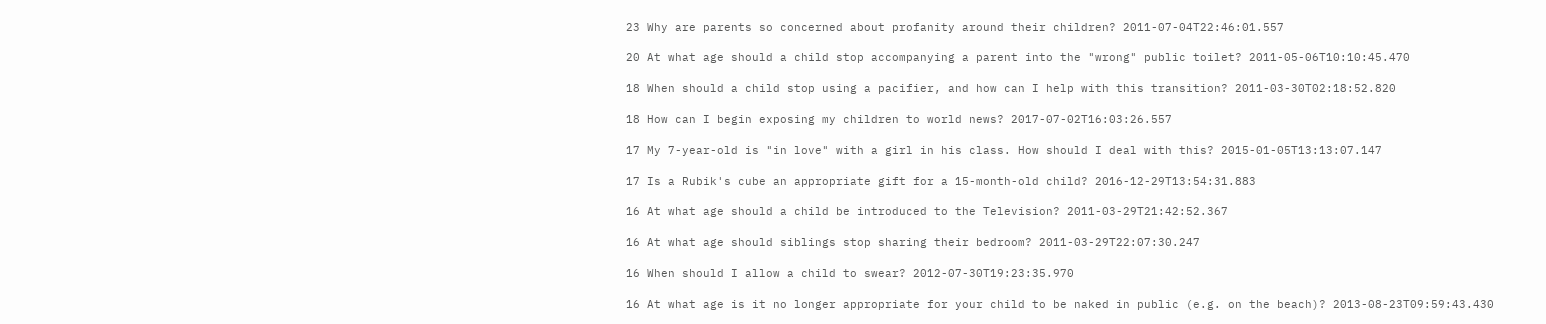23 Why are parents so concerned about profanity around their children? 2011-07-04T22:46:01.557

20 At what age should a child stop accompanying a parent into the "wrong" public toilet? 2011-05-06T10:10:45.470

18 When should a child stop using a pacifier, and how can I help with this transition? 2011-03-30T02:18:52.820

18 How can I begin exposing my children to world news? 2017-07-02T16:03:26.557

17 My 7-year-old is "in love" with a girl in his class. How should I deal with this? 2015-01-05T13:13:07.147

17 Is a Rubik's cube an appropriate gift for a 15-month-old child? 2016-12-29T13:54:31.883

16 At what age should a child be introduced to the Television? 2011-03-29T21:42:52.367

16 At what age should siblings stop sharing their bedroom? 2011-03-29T22:07:30.247

16 When should I allow a child to swear? 2012-07-30T19:23:35.970

16 At what age is it no longer appropriate for your child to be naked in public (e.g. on the beach)? 2013-08-23T09:59:43.430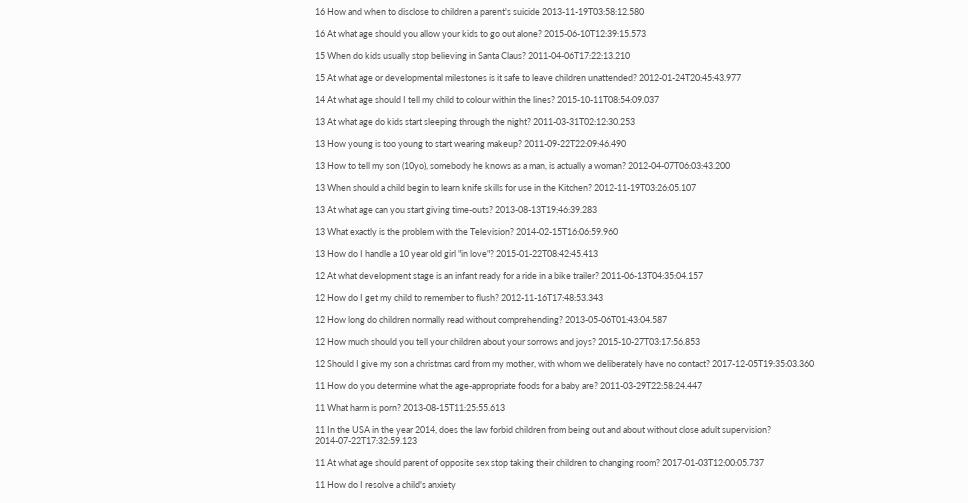16 How and when to disclose to children a parent's suicide 2013-11-19T03:58:12.580

16 At what age should you allow your kids to go out alone? 2015-06-10T12:39:15.573

15 When do kids usually stop believing in Santa Claus? 2011-04-06T17:22:13.210

15 At what age or developmental milestones is it safe to leave children unattended? 2012-01-24T20:45:43.977

14 At what age should I tell my child to colour within the lines? 2015-10-11T08:54:09.037

13 At what age do kids start sleeping through the night? 2011-03-31T02:12:30.253

13 How young is too young to start wearing makeup? 2011-09-22T22:09:46.490

13 How to tell my son (10yo), somebody he knows as a man, is actually a woman? 2012-04-07T06:03:43.200

13 When should a child begin to learn knife skills for use in the Kitchen? 2012-11-19T03:26:05.107

13 At what age can you start giving time-outs? 2013-08-13T19:46:39.283

13 What exactly is the problem with the Television? 2014-02-15T16:06:59.960

13 How do I handle a 10 year old girl "in love"? 2015-01-22T08:42:45.413

12 At what development stage is an infant ready for a ride in a bike trailer? 2011-06-13T04:35:04.157

12 How do I get my child to remember to flush? 2012-11-16T17:48:53.343

12 How long do children normally read without comprehending? 2013-05-06T01:43:04.587

12 How much should you tell your children about your sorrows and joys? 2015-10-27T03:17:56.853

12 Should I give my son a christmas card from my mother, with whom we deliberately have no contact? 2017-12-05T19:35:03.360

11 How do you determine what the age-appropriate foods for a baby are? 2011-03-29T22:58:24.447

11 What harm is porn? 2013-08-15T11:25:55.613

11 In the USA in the year 2014, does the law forbid children from being out and about without close adult supervision? 2014-07-22T17:32:59.123

11 At what age should parent of opposite sex stop taking their children to changing room? 2017-01-03T12:00:05.737

11 How do I resolve a child's anxiety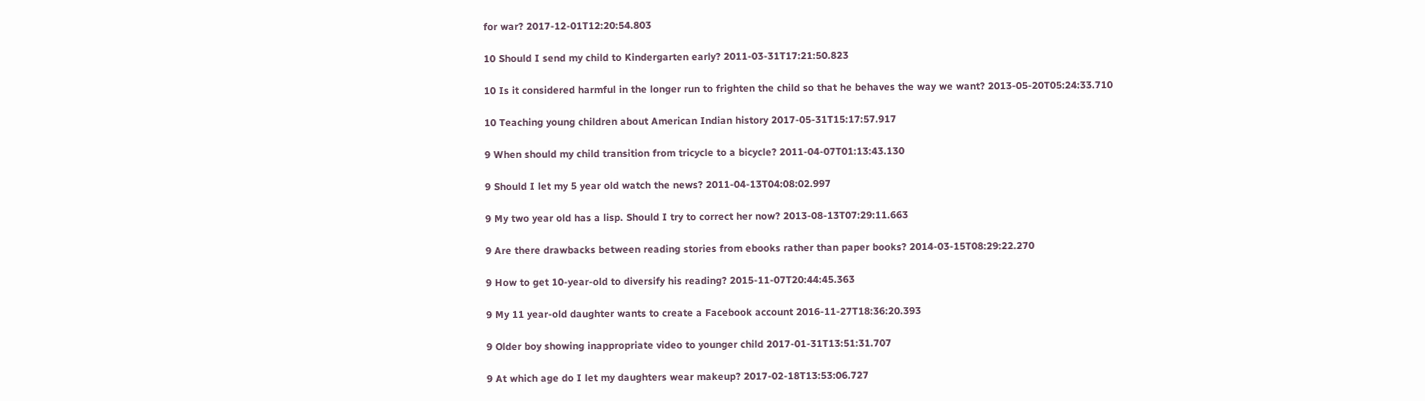for war? 2017-12-01T12:20:54.803

10 Should I send my child to Kindergarten early? 2011-03-31T17:21:50.823

10 Is it considered harmful in the longer run to frighten the child so that he behaves the way we want? 2013-05-20T05:24:33.710

10 Teaching young children about American Indian history 2017-05-31T15:17:57.917

9 When should my child transition from tricycle to a bicycle? 2011-04-07T01:13:43.130

9 Should I let my 5 year old watch the news? 2011-04-13T04:08:02.997

9 My two year old has a lisp. Should I try to correct her now? 2013-08-13T07:29:11.663

9 Are there drawbacks between reading stories from ebooks rather than paper books? 2014-03-15T08:29:22.270

9 How to get 10-year-old to diversify his reading? 2015-11-07T20:44:45.363

9 My 11 year-old daughter wants to create a Facebook account 2016-11-27T18:36:20.393

9 Older boy showing inappropriate video to younger child 2017-01-31T13:51:31.707

9 At which age do I let my daughters wear makeup? 2017-02-18T13:53:06.727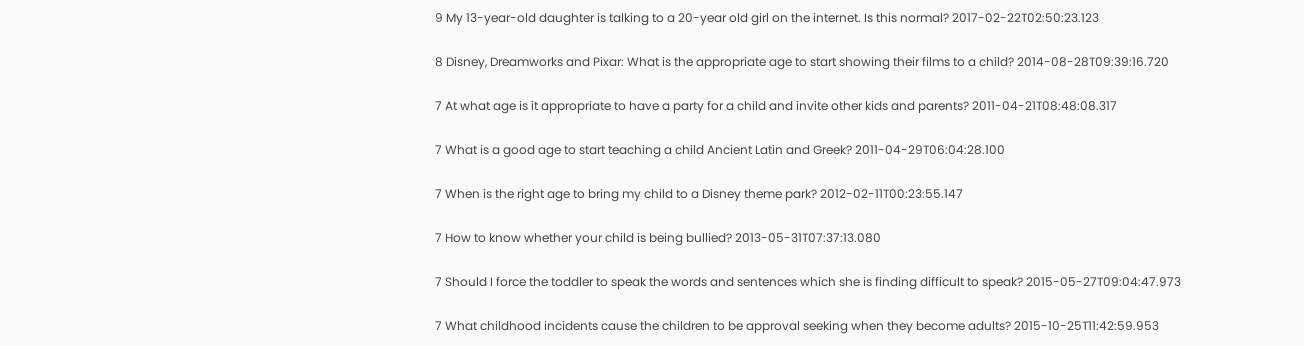9 My 13-year-old daughter is talking to a 20-year old girl on the internet. Is this normal? 2017-02-22T02:50:23.123

8 Disney, Dreamworks and Pixar: What is the appropriate age to start showing their films to a child? 2014-08-28T09:39:16.720

7 At what age is it appropriate to have a party for a child and invite other kids and parents? 2011-04-21T08:48:08.317

7 What is a good age to start teaching a child Ancient Latin and Greek? 2011-04-29T06:04:28.100

7 When is the right age to bring my child to a Disney theme park? 2012-02-11T00:23:55.147

7 How to know whether your child is being bullied? 2013-05-31T07:37:13.080

7 Should I force the toddler to speak the words and sentences which she is finding difficult to speak? 2015-05-27T09:04:47.973

7 What childhood incidents cause the children to be approval seeking when they become adults? 2015-10-25T11:42:59.953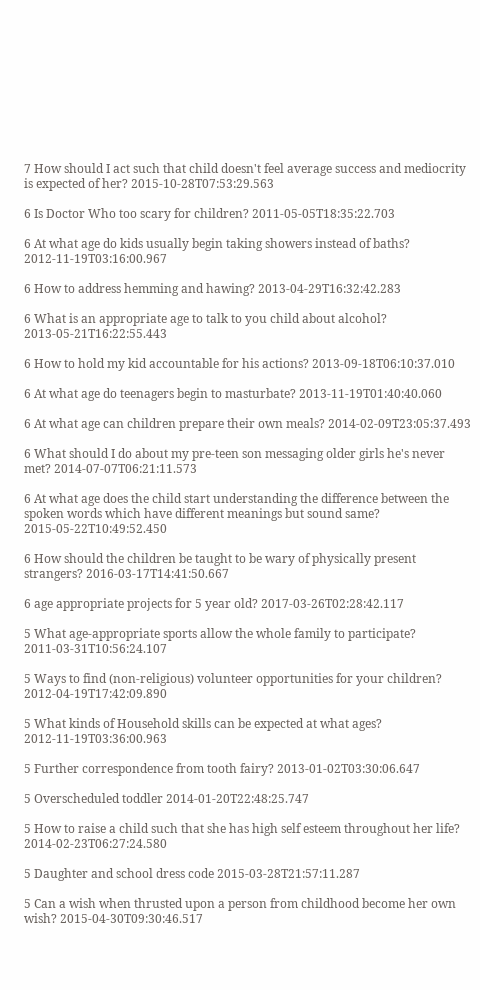7 How should I act such that child doesn't feel average success and mediocrity is expected of her? 2015-10-28T07:53:29.563

6 Is Doctor Who too scary for children? 2011-05-05T18:35:22.703

6 At what age do kids usually begin taking showers instead of baths? 2012-11-19T03:16:00.967

6 How to address hemming and hawing? 2013-04-29T16:32:42.283

6 What is an appropriate age to talk to you child about alcohol? 2013-05-21T16:22:55.443

6 How to hold my kid accountable for his actions? 2013-09-18T06:10:37.010

6 At what age do teenagers begin to masturbate? 2013-11-19T01:40:40.060

6 At what age can children prepare their own meals? 2014-02-09T23:05:37.493

6 What should I do about my pre-teen son messaging older girls he's never met? 2014-07-07T06:21:11.573

6 At what age does the child start understanding the difference between the spoken words which have different meanings but sound same? 2015-05-22T10:49:52.450

6 How should the children be taught to be wary of physically present strangers? 2016-03-17T14:41:50.667

6 age appropriate projects for 5 year old? 2017-03-26T02:28:42.117

5 What age-appropriate sports allow the whole family to participate? 2011-03-31T10:56:24.107

5 Ways to find (non-religious) volunteer opportunities for your children? 2012-04-19T17:42:09.890

5 What kinds of Household skills can be expected at what ages? 2012-11-19T03:36:00.963

5 Further correspondence from tooth fairy? 2013-01-02T03:30:06.647

5 Overscheduled toddler 2014-01-20T22:48:25.747

5 How to raise a child such that she has high self esteem throughout her life? 2014-02-23T06:27:24.580

5 Daughter and school dress code 2015-03-28T21:57:11.287

5 Can a wish when thrusted upon a person from childhood become her own wish? 2015-04-30T09:30:46.517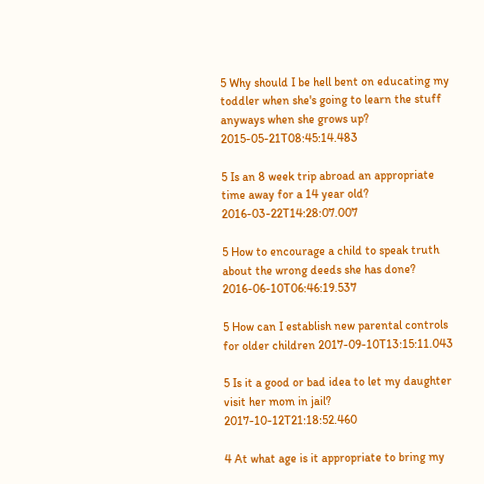5 Why should I be hell bent on educating my toddler when she's going to learn the stuff anyways when she grows up? 2015-05-21T08:45:14.483

5 Is an 8 week trip abroad an appropriate time away for a 14 year old? 2016-03-22T14:28:07.007

5 How to encourage a child to speak truth about the wrong deeds she has done? 2016-06-10T06:46:19.537

5 How can I establish new parental controls for older children 2017-09-10T13:15:11.043

5 Is it a good or bad idea to let my daughter visit her mom in jail? 2017-10-12T21:18:52.460

4 At what age is it appropriate to bring my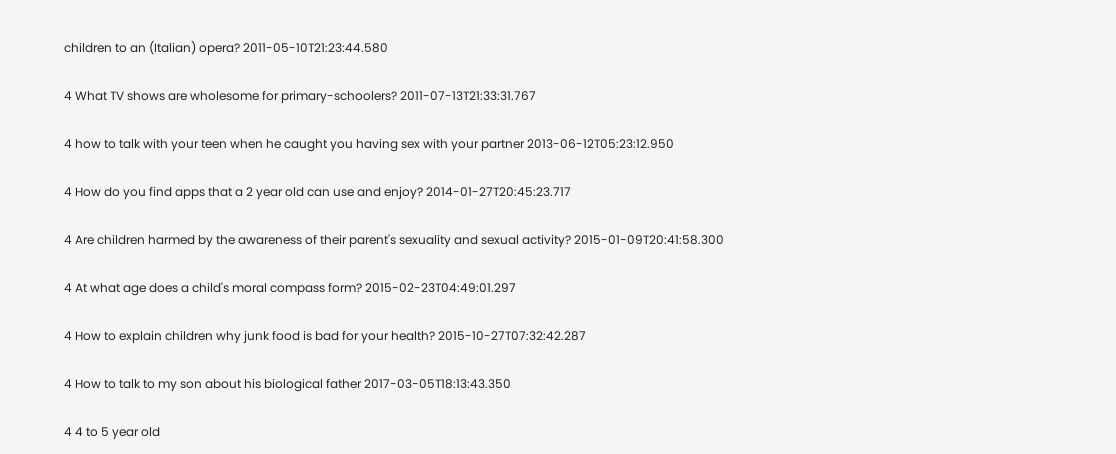children to an (Italian) opera? 2011-05-10T21:23:44.580

4 What TV shows are wholesome for primary-schoolers? 2011-07-13T21:33:31.767

4 how to talk with your teen when he caught you having sex with your partner 2013-06-12T05:23:12.950

4 How do you find apps that a 2 year old can use and enjoy? 2014-01-27T20:45:23.717

4 Are children harmed by the awareness of their parent's sexuality and sexual activity? 2015-01-09T20:41:58.300

4 At what age does a child's moral compass form? 2015-02-23T04:49:01.297

4 How to explain children why junk food is bad for your health? 2015-10-27T07:32:42.287

4 How to talk to my son about his biological father 2017-03-05T18:13:43.350

4 4 to 5 year old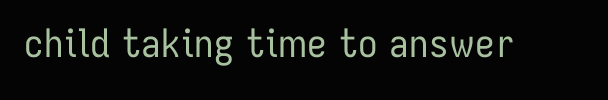child taking time to answer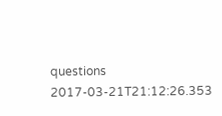questions 2017-03-21T21:12:26.353